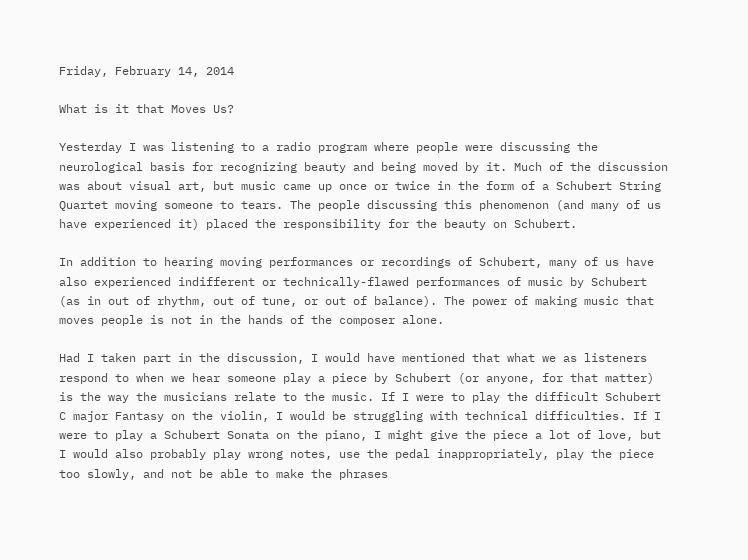Friday, February 14, 2014

What is it that Moves Us?

Yesterday I was listening to a radio program where people were discussing the neurological basis for recognizing beauty and being moved by it. Much of the discussion was about visual art, but music came up once or twice in the form of a Schubert String Quartet moving someone to tears. The people discussing this phenomenon (and many of us have experienced it) placed the responsibility for the beauty on Schubert.

In addition to hearing moving performances or recordings of Schubert, many of us have also experienced indifferent or technically-flawed performances of music by Schubert (as in out of rhythm, out of tune, or out of balance). The power of making music that moves people is not in the hands of the composer alone.

Had I taken part in the discussion, I would have mentioned that what we as listeners respond to when we hear someone play a piece by Schubert (or anyone, for that matter) is the way the musicians relate to the music. If I were to play the difficult Schubert C major Fantasy on the violin, I would be struggling with technical difficulties. If I were to play a Schubert Sonata on the piano, I might give the piece a lot of love, but I would also probably play wrong notes, use the pedal inappropriately, play the piece too slowly, and not be able to make the phrases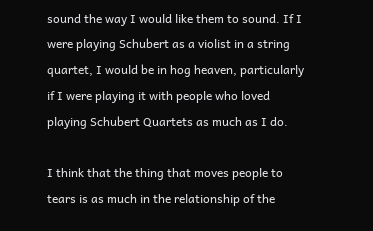sound the way I would like them to sound. If I were playing Schubert as a violist in a string quartet, I would be in hog heaven, particularly if I were playing it with people who loved playing Schubert Quartets as much as I do.

I think that the thing that moves people to tears is as much in the relationship of the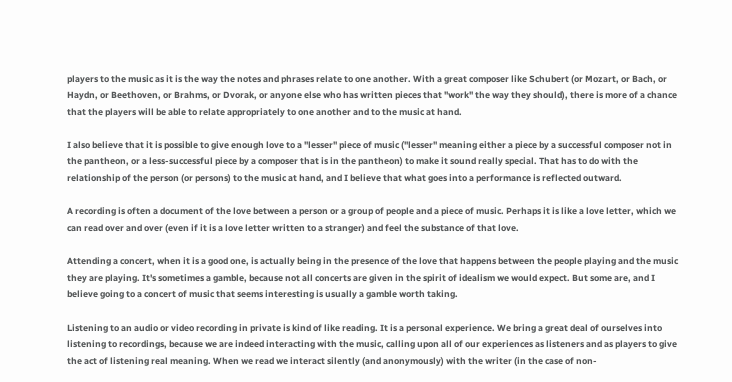players to the music as it is the way the notes and phrases relate to one another. With a great composer like Schubert (or Mozart, or Bach, or Haydn, or Beethoven, or Brahms, or Dvorak, or anyone else who has written pieces that "work" the way they should), there is more of a chance that the players will be able to relate appropriately to one another and to the music at hand.

I also believe that it is possible to give enough love to a "lesser" piece of music ("lesser" meaning either a piece by a successful composer not in the pantheon, or a less-successful piece by a composer that is in the pantheon) to make it sound really special. That has to do with the relationship of the person (or persons) to the music at hand, and I believe that what goes into a performance is reflected outward.

A recording is often a document of the love between a person or a group of people and a piece of music. Perhaps it is like a love letter, which we can read over and over (even if it is a love letter written to a stranger) and feel the substance of that love.

Attending a concert, when it is a good one, is actually being in the presence of the love that happens between the people playing and the music they are playing. It's sometimes a gamble, because not all concerts are given in the spirit of idealism we would expect. But some are, and I believe going to a concert of music that seems interesting is usually a gamble worth taking.

Listening to an audio or video recording in private is kind of like reading. It is a personal experience. We bring a great deal of ourselves into listening to recordings, because we are indeed interacting with the music, calling upon all of our experiences as listeners and as players to give the act of listening real meaning. When we read we interact silently (and anonymously) with the writer (in the case of non-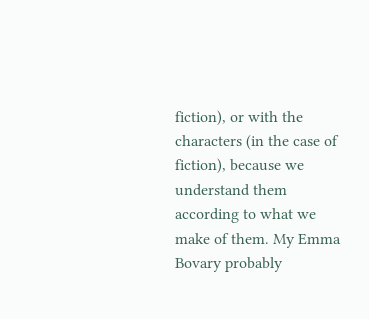fiction), or with the characters (in the case of fiction), because we understand them according to what we make of them. My Emma Bovary probably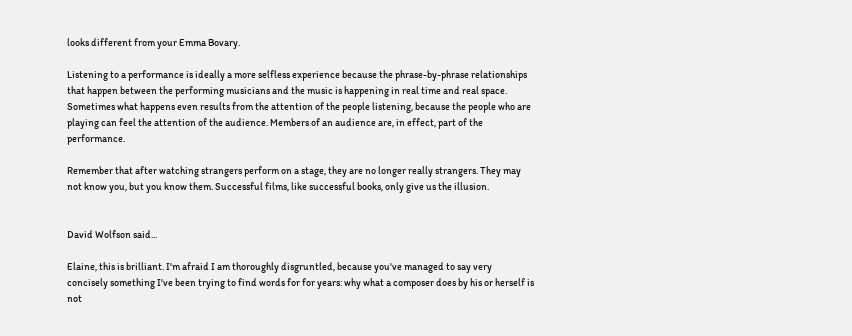looks different from your Emma Bovary.

Listening to a performance is ideally a more selfless experience because the phrase-by-phrase relationships that happen between the performing musicians and the music is happening in real time and real space. Sometimes what happens even results from the attention of the people listening, because the people who are playing can feel the attention of the audience. Members of an audience are, in effect, part of the performance.

Remember that after watching strangers perform on a stage, they are no longer really strangers. They may not know you, but you know them. Successful films, like successful books, only give us the illusion.


David Wolfson said...

Elaine, this is brilliant. I'm afraid I am thoroughly disgruntled, because you've managed to say very concisely something I've been trying to find words for for years: why what a composer does by his or herself is not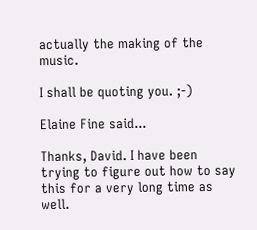actually the making of the music.

I shall be quoting you. ;-)

Elaine Fine said...

Thanks, David. I have been trying to figure out how to say this for a very long time as well.